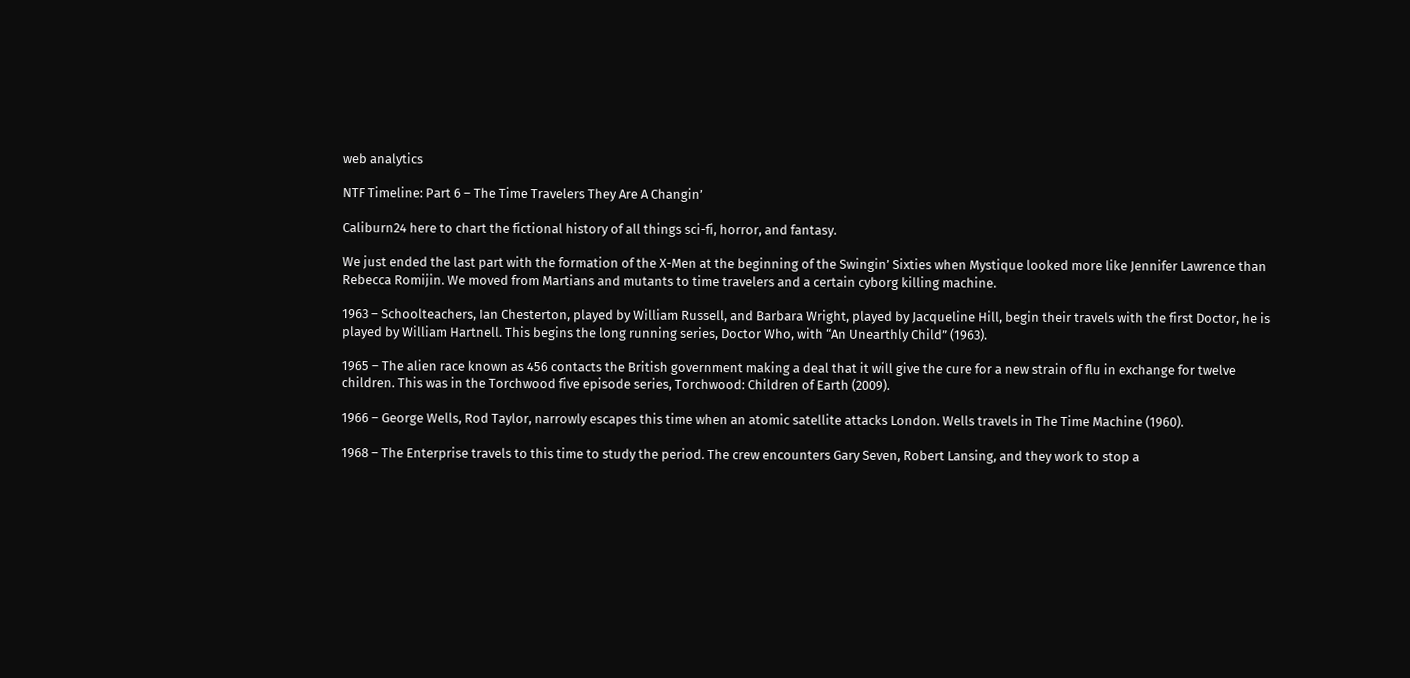web analytics

NTF Timeline: Part 6 – The Time Travelers They Are A Changin’

Caliburn24 here to chart the fictional history of all things sci-fi, horror, and fantasy.

We just ended the last part with the formation of the X-Men at the beginning of the Swingin’ Sixties when Mystique looked more like Jennifer Lawrence than Rebecca Romijin. We moved from Martians and mutants to time travelers and a certain cyborg killing machine.

1963 – Schoolteachers, Ian Chesterton, played by William Russell, and Barbara Wright, played by Jacqueline Hill, begin their travels with the first Doctor, he is played by William Hartnell. This begins the long running series, Doctor Who, with “An Unearthly Child” (1963).

1965 – The alien race known as 456 contacts the British government making a deal that it will give the cure for a new strain of flu in exchange for twelve children. This was in the Torchwood five episode series, Torchwood: Children of Earth (2009).

1966 – George Wells, Rod Taylor, narrowly escapes this time when an atomic satellite attacks London. Wells travels in The Time Machine (1960).

1968 – The Enterprise travels to this time to study the period. The crew encounters Gary Seven, Robert Lansing, and they work to stop a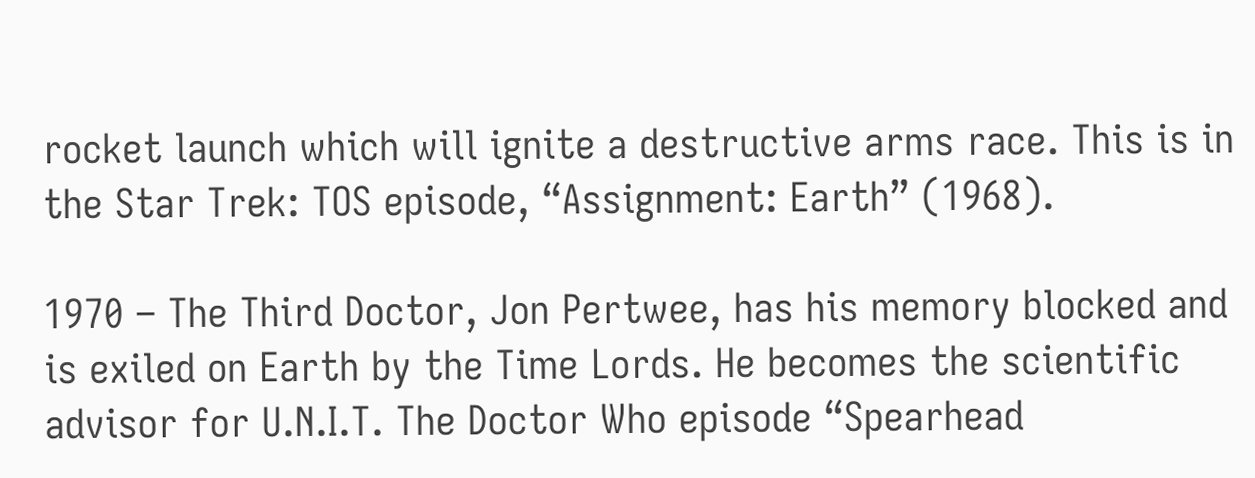rocket launch which will ignite a destructive arms race. This is in the Star Trek: TOS episode, “Assignment: Earth” (1968).

1970 – The Third Doctor, Jon Pertwee, has his memory blocked and is exiled on Earth by the Time Lords. He becomes the scientific advisor for U.N.I.T. The Doctor Who episode “Spearhead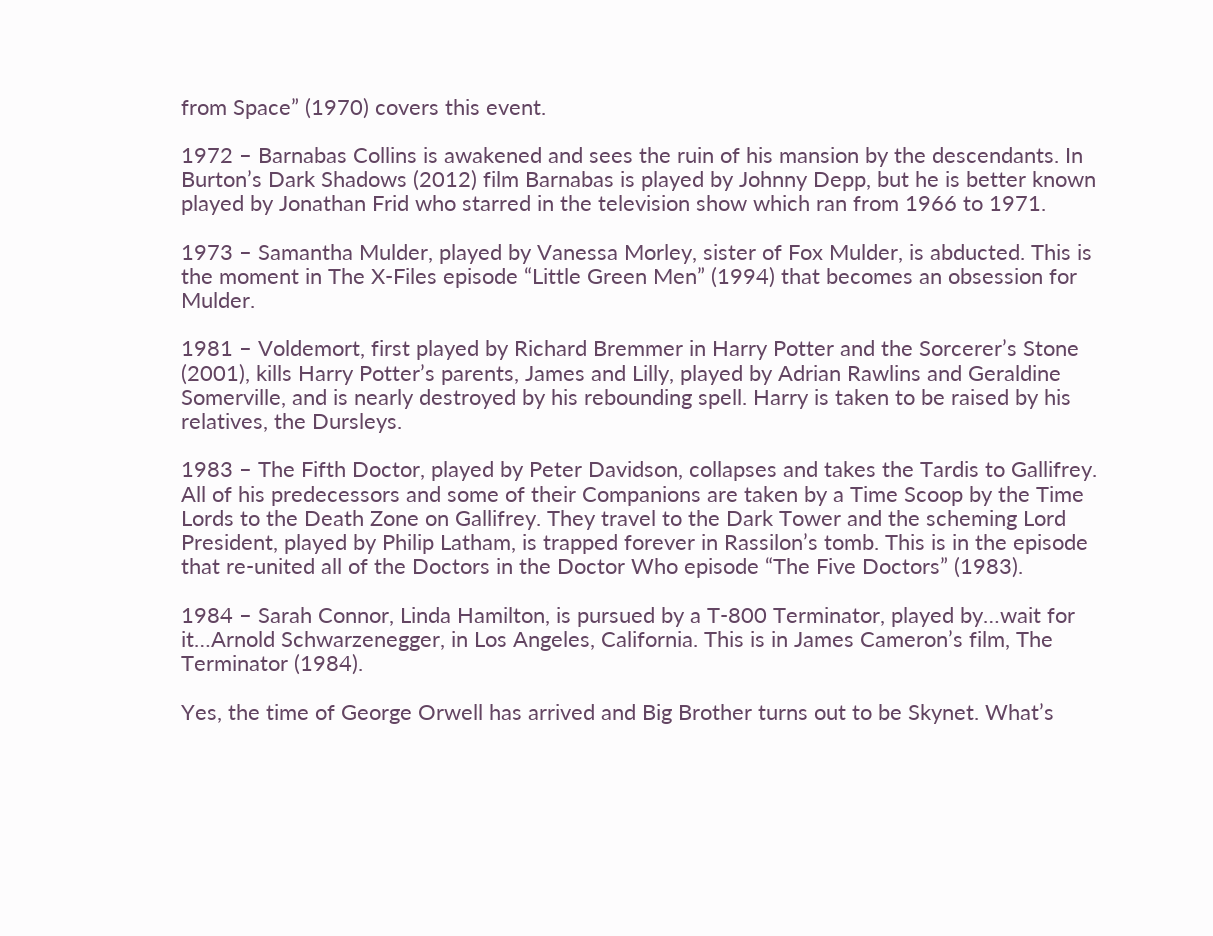from Space” (1970) covers this event.

1972 – Barnabas Collins is awakened and sees the ruin of his mansion by the descendants. In Burton’s Dark Shadows (2012) film Barnabas is played by Johnny Depp, but he is better known played by Jonathan Frid who starred in the television show which ran from 1966 to 1971.

1973 – Samantha Mulder, played by Vanessa Morley, sister of Fox Mulder, is abducted. This is the moment in The X-Files episode “Little Green Men” (1994) that becomes an obsession for Mulder.

1981 – Voldemort, first played by Richard Bremmer in Harry Potter and the Sorcerer’s Stone (2001), kills Harry Potter’s parents, James and Lilly, played by Adrian Rawlins and Geraldine Somerville, and is nearly destroyed by his rebounding spell. Harry is taken to be raised by his relatives, the Dursleys.

1983 – The Fifth Doctor, played by Peter Davidson, collapses and takes the Tardis to Gallifrey. All of his predecessors and some of their Companions are taken by a Time Scoop by the Time Lords to the Death Zone on Gallifrey. They travel to the Dark Tower and the scheming Lord President, played by Philip Latham, is trapped forever in Rassilon’s tomb. This is in the episode that re-united all of the Doctors in the Doctor Who episode “The Five Doctors” (1983).

1984 – Sarah Connor, Linda Hamilton, is pursued by a T-800 Terminator, played by…wait for it…Arnold Schwarzenegger, in Los Angeles, California. This is in James Cameron’s film, The Terminator (1984).

Yes, the time of George Orwell has arrived and Big Brother turns out to be Skynet. What’s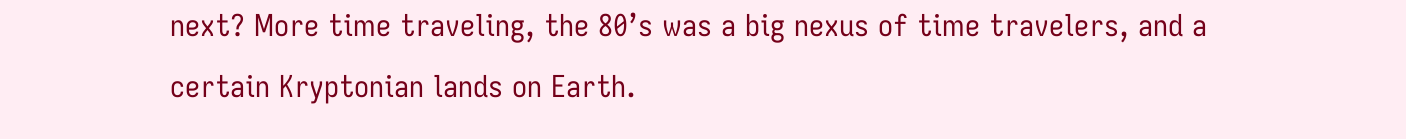next? More time traveling, the 80’s was a big nexus of time travelers, and a certain Kryptonian lands on Earth.